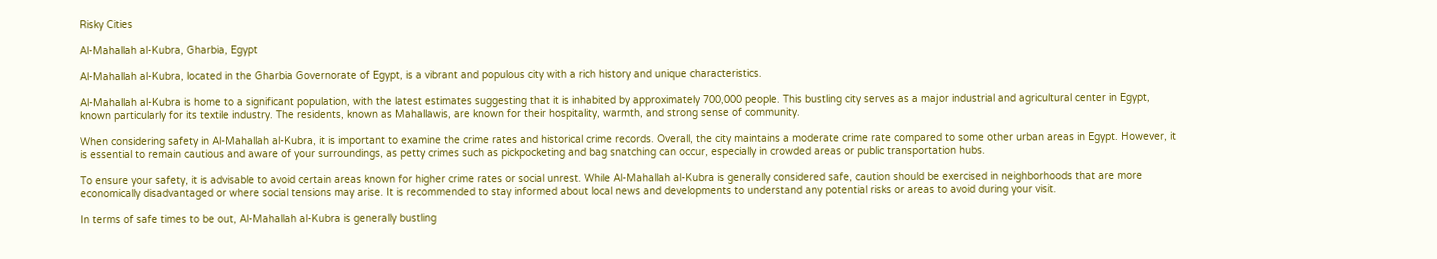Risky Cities

Al-Mahallah al-Kubra, Gharbia, Egypt

Al-Mahallah al-Kubra, located in the Gharbia Governorate of Egypt, is a vibrant and populous city with a rich history and unique characteristics.

Al-Mahallah al-Kubra is home to a significant population, with the latest estimates suggesting that it is inhabited by approximately 700,000 people. This bustling city serves as a major industrial and agricultural center in Egypt, known particularly for its textile industry. The residents, known as Mahallawis, are known for their hospitality, warmth, and strong sense of community.

When considering safety in Al-Mahallah al-Kubra, it is important to examine the crime rates and historical crime records. Overall, the city maintains a moderate crime rate compared to some other urban areas in Egypt. However, it is essential to remain cautious and aware of your surroundings, as petty crimes such as pickpocketing and bag snatching can occur, especially in crowded areas or public transportation hubs.

To ensure your safety, it is advisable to avoid certain areas known for higher crime rates or social unrest. While Al-Mahallah al-Kubra is generally considered safe, caution should be exercised in neighborhoods that are more economically disadvantaged or where social tensions may arise. It is recommended to stay informed about local news and developments to understand any potential risks or areas to avoid during your visit.

In terms of safe times to be out, Al-Mahallah al-Kubra is generally bustling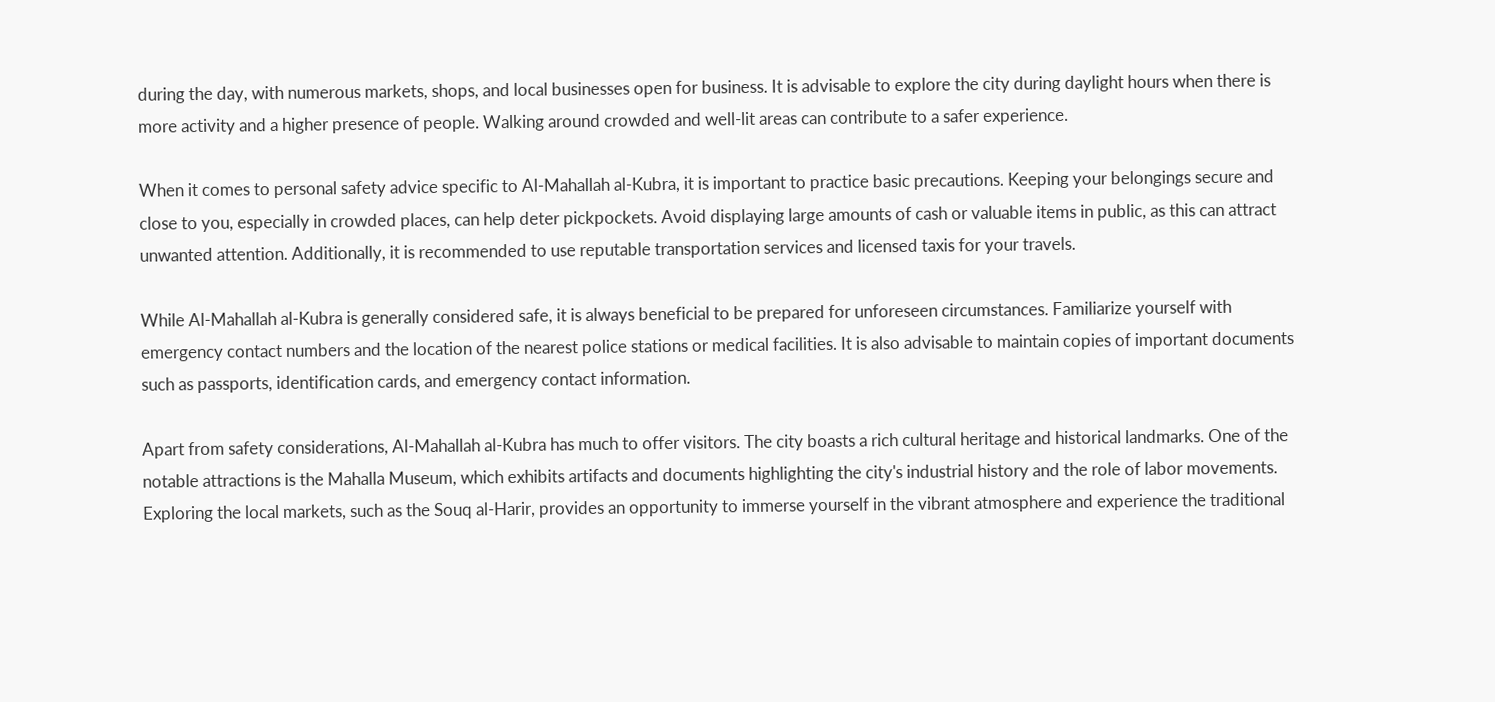during the day, with numerous markets, shops, and local businesses open for business. It is advisable to explore the city during daylight hours when there is more activity and a higher presence of people. Walking around crowded and well-lit areas can contribute to a safer experience.

When it comes to personal safety advice specific to Al-Mahallah al-Kubra, it is important to practice basic precautions. Keeping your belongings secure and close to you, especially in crowded places, can help deter pickpockets. Avoid displaying large amounts of cash or valuable items in public, as this can attract unwanted attention. Additionally, it is recommended to use reputable transportation services and licensed taxis for your travels.

While Al-Mahallah al-Kubra is generally considered safe, it is always beneficial to be prepared for unforeseen circumstances. Familiarize yourself with emergency contact numbers and the location of the nearest police stations or medical facilities. It is also advisable to maintain copies of important documents such as passports, identification cards, and emergency contact information.

Apart from safety considerations, Al-Mahallah al-Kubra has much to offer visitors. The city boasts a rich cultural heritage and historical landmarks. One of the notable attractions is the Mahalla Museum, which exhibits artifacts and documents highlighting the city's industrial history and the role of labor movements. Exploring the local markets, such as the Souq al-Harir, provides an opportunity to immerse yourself in the vibrant atmosphere and experience the traditional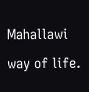Mahallawi way of life.